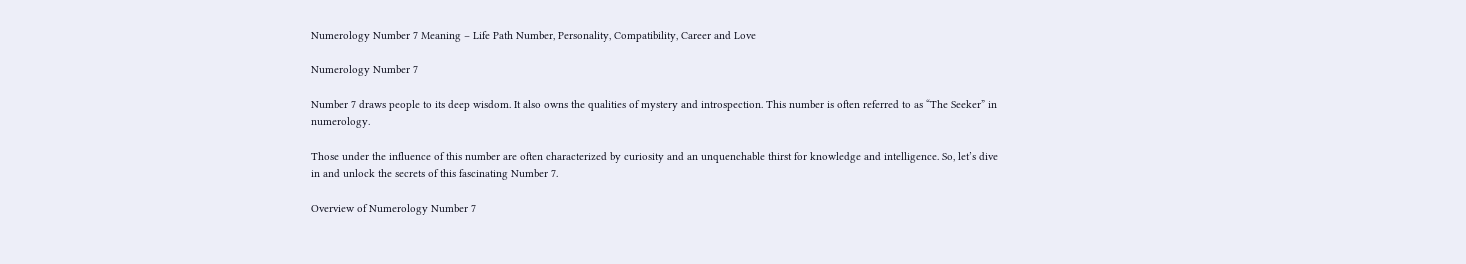Numerology Number 7 Meaning – Life Path Number, Personality, Compatibility, Career and Love

Numerology Number 7

Number 7 draws people to its deep wisdom. It also owns the qualities of mystery and introspection. This number is often referred to as “The Seeker” in numerology.

Those under the influence of this number are often characterized by curiosity and an unquenchable thirst for knowledge and intelligence. So, let’s dive in and unlock the secrets of this fascinating Number 7.

Overview of Numerology Number 7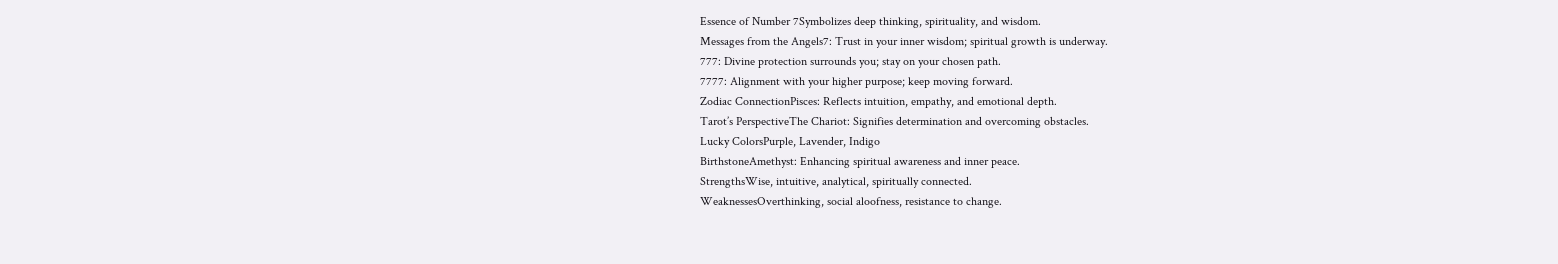Essence of Number 7Symbolizes deep thinking, spirituality, and wisdom.
Messages from the Angels7: Trust in your inner wisdom; spiritual growth is underway.
777: Divine protection surrounds you; stay on your chosen path.
7777: Alignment with your higher purpose; keep moving forward.
Zodiac ConnectionPisces: Reflects intuition, empathy, and emotional depth.
Tarot’s PerspectiveThe Chariot: Signifies determination and overcoming obstacles.
Lucky ColorsPurple, Lavender, Indigo
BirthstoneAmethyst: Enhancing spiritual awareness and inner peace.
StrengthsWise, intuitive, analytical, spiritually connected.
WeaknessesOverthinking, social aloofness, resistance to change.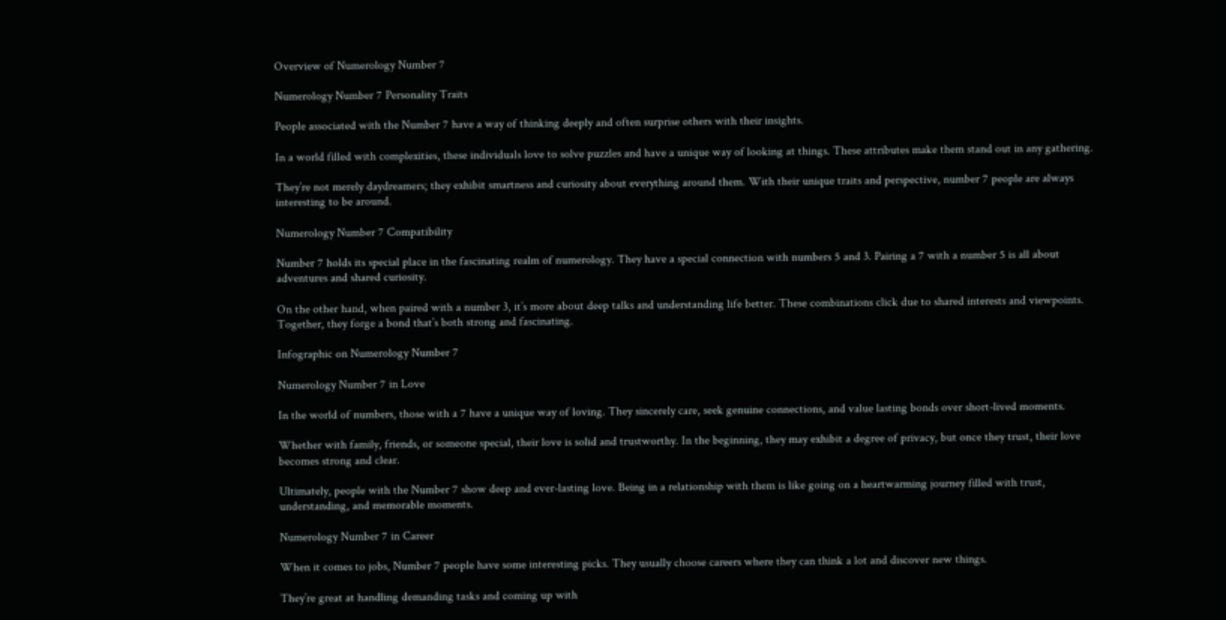Overview of Numerology Number 7

Numerology Number 7 Personality Traits

People associated with the Number 7 have a way of thinking deeply and often surprise others with their insights.

In a world filled with complexities, these individuals love to solve puzzles and have a unique way of looking at things. These attributes make them stand out in any gathering.

They’re not merely daydreamers; they exhibit smartness and curiosity about everything around them. With their unique traits and perspective, number 7 people are always interesting to be around.

Numerology Number 7 Compatibility

Number 7 holds its special place in the fascinating realm of numerology. They have a special connection with numbers 5 and 3. Pairing a 7 with a number 5 is all about adventures and shared curiosity.

On the other hand, when paired with a number 3, it’s more about deep talks and understanding life better. These combinations click due to shared interests and viewpoints. Together, they forge a bond that’s both strong and fascinating.

Infographic on Numerology Number 7

Numerology Number 7 in Love

In the world of numbers, those with a 7 have a unique way of loving. They sincerely care, seek genuine connections, and value lasting bonds over short-lived moments.

Whether with family, friends, or someone special, their love is solid and trustworthy. In the beginning, they may exhibit a degree of privacy, but once they trust, their love becomes strong and clear.

Ultimately, people with the Number 7 show deep and ever-lasting love. Being in a relationship with them is like going on a heartwarming journey filled with trust, understanding, and memorable moments.

Numerology Number 7 in Career

When it comes to jobs, Number 7 people have some interesting picks. They usually choose careers where they can think a lot and discover new things.

They’re great at handling demanding tasks and coming up with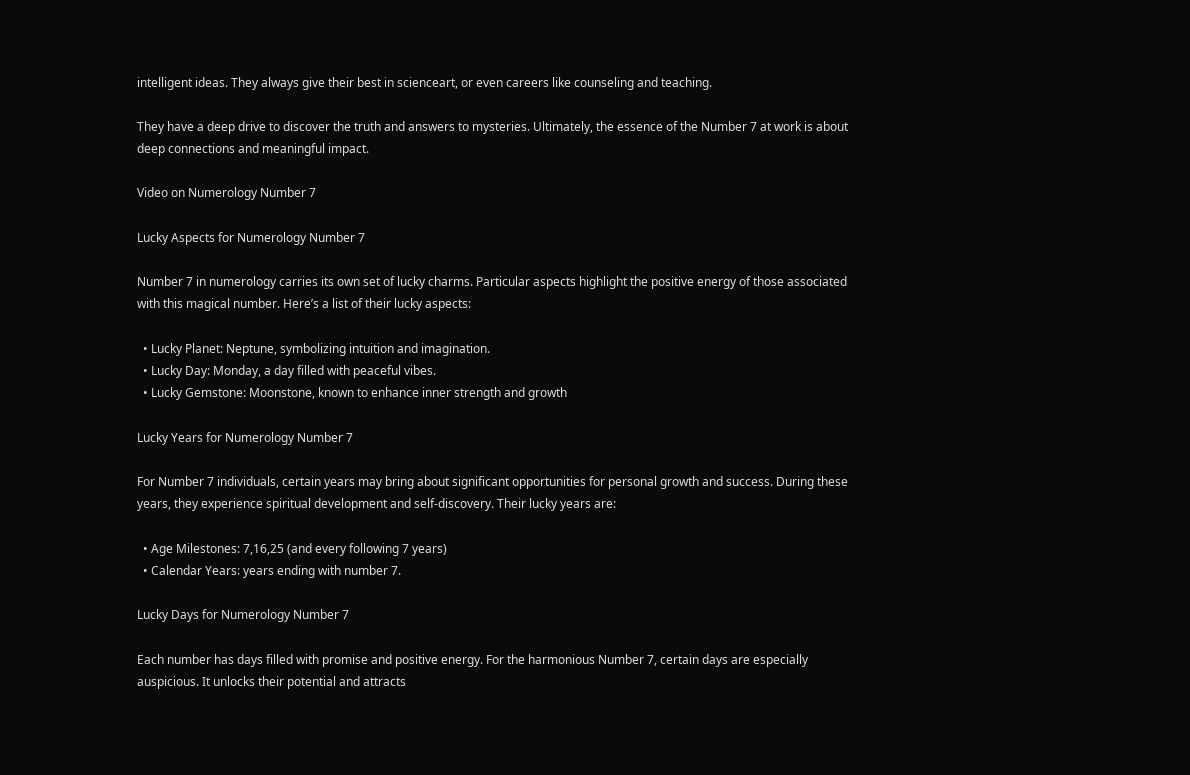intelligent ideas. They always give their best in scienceart, or even careers like counseling and teaching.

They have a deep drive to discover the truth and answers to mysteries. Ultimately, the essence of the Number 7 at work is about deep connections and meaningful impact.

Video on Numerology Number 7

Lucky Aspects for Numerology Number 7

Number 7 in numerology carries its own set of lucky charms. Particular aspects highlight the positive energy of those associated with this magical number. Here’s a list of their lucky aspects:

  • Lucky Planet: Neptune, symbolizing intuition and imagination.
  • Lucky Day: Monday, a day filled with peaceful vibes.
  • Lucky Gemstone: Moonstone, known to enhance inner strength and growth

Lucky Years for Numerology Number 7

For Number 7 individuals, certain years may bring about significant opportunities for personal growth and success. During these years, they experience spiritual development and self-discovery. Their lucky years are:

  • Age Milestones: 7,16,25 (and every following 7 years)
  • Calendar Years: years ending with number 7.

Lucky Days for Numerology Number 7

Each number has days filled with promise and positive energy. For the harmonious Number 7, certain days are especially auspicious. It unlocks their potential and attracts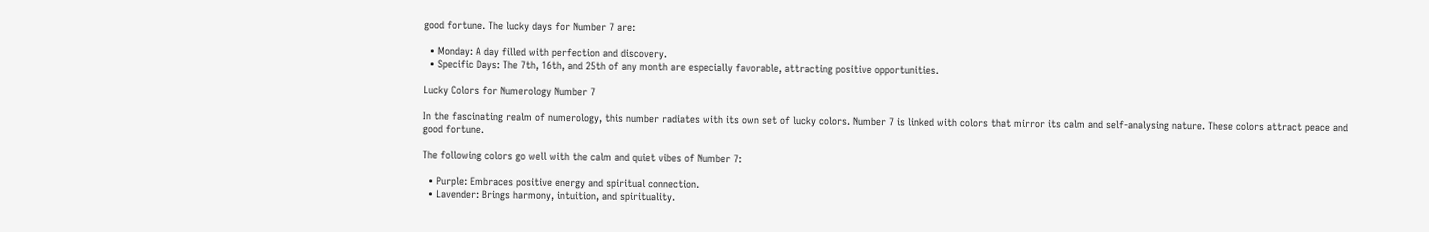good fortune. The lucky days for Number 7 are:

  • Monday: A day filled with perfection and discovery.
  • Specific Days: The 7th, 16th, and 25th of any month are especially favorable, attracting positive opportunities.

Lucky Colors for Numerology Number 7

In the fascinating realm of numerology, this number radiates with its own set of lucky colors. Number 7 is linked with colors that mirror its calm and self-analysing nature. These colors attract peace and good fortune.

The following colors go well with the calm and quiet vibes of Number 7:

  • Purple: Embraces positive energy and spiritual connection.
  • Lavender: Brings harmony, intuition, and spirituality.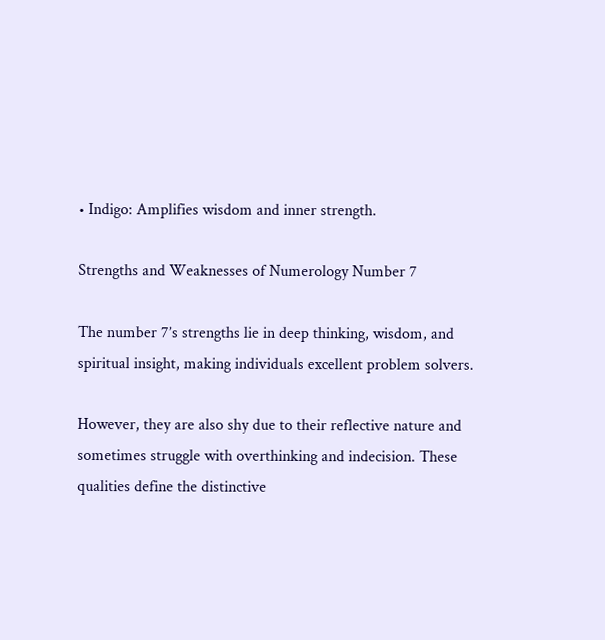• Indigo: Amplifies wisdom and inner strength.

Strengths and Weaknesses of Numerology Number 7

The number 7’s strengths lie in deep thinking, wisdom, and spiritual insight, making individuals excellent problem solvers.

However, they are also shy due to their reflective nature and sometimes struggle with overthinking and indecision. These qualities define the distinctive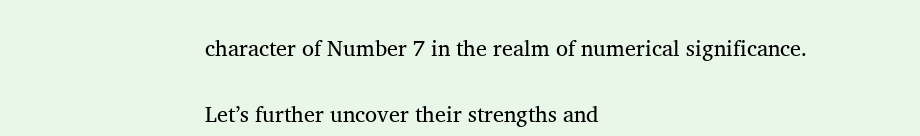character of Number 7 in the realm of numerical significance.

Let’s further uncover their strengths and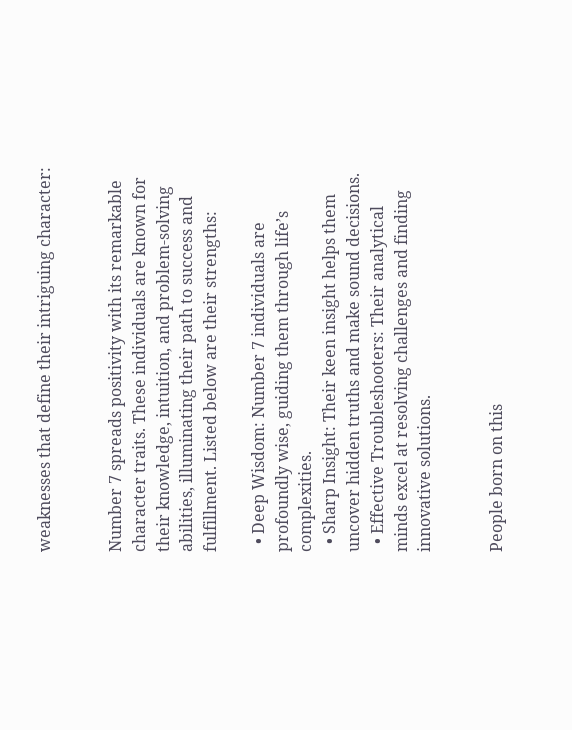weaknesses that define their intriguing character:


Number 7 spreads positivity with its remarkable character traits. These individuals are known for their knowledge, intuition, and problem-solving abilities, illuminating their path to success and fulfillment. Listed below are their strengths:

  • Deep Wisdom: Number 7 individuals are profoundly wise, guiding them through life’s complexities.
  • Sharp Insight: Their keen insight helps them uncover hidden truths and make sound decisions.
  • Effective Troubleshooters: Their analytical minds excel at resolving challenges and finding innovative solutions.


People born on this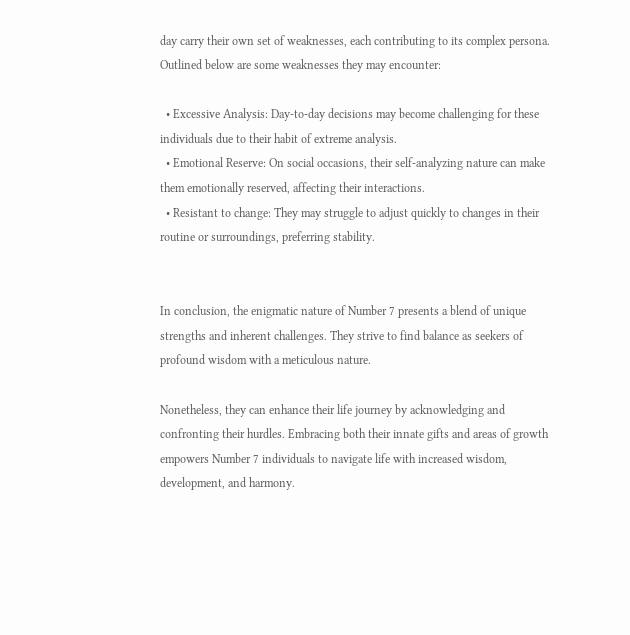day carry their own set of weaknesses, each contributing to its complex persona. Outlined below are some weaknesses they may encounter:

  • Excessive Analysis: Day-to-day decisions may become challenging for these individuals due to their habit of extreme analysis.
  • Emotional Reserve: On social occasions, their self-analyzing nature can make them emotionally reserved, affecting their interactions.
  • Resistant to change: They may struggle to adjust quickly to changes in their routine or surroundings, preferring stability.


In conclusion, the enigmatic nature of Number 7 presents a blend of unique strengths and inherent challenges. They strive to find balance as seekers of profound wisdom with a meticulous nature.

Nonetheless, they can enhance their life journey by acknowledging and confronting their hurdles. Embracing both their innate gifts and areas of growth empowers Number 7 individuals to navigate life with increased wisdom, development, and harmony.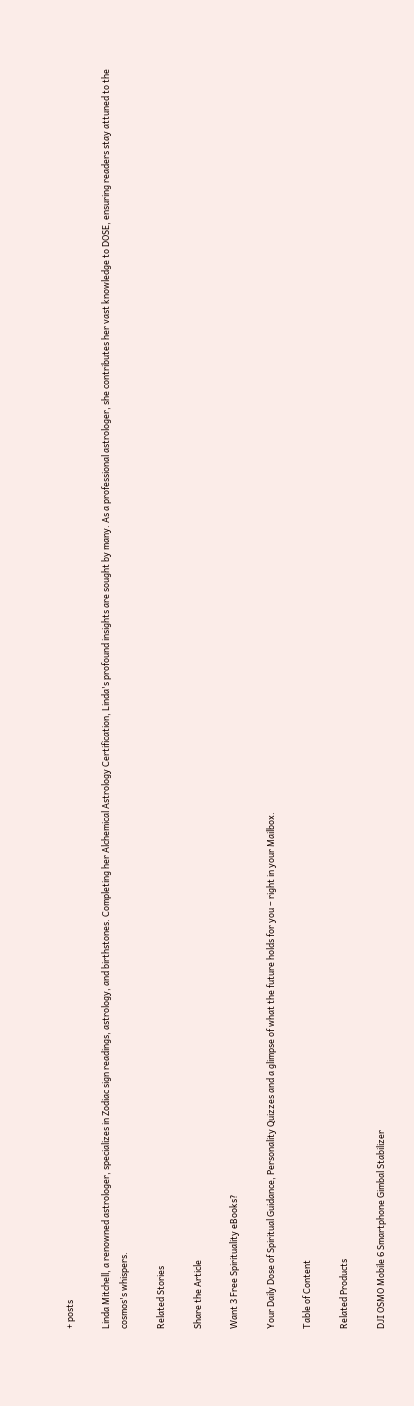+ posts

Linda Mitchell, a renowned astrologer, specializes in Zodiac sign readings, astrology, and birthstones. Completing her Alchemical Astrology Certification, Linda's profound insights are sought by many. As a professional astrologer, she contributes her vast knowledge to DOSE, ensuring readers stay attuned to the cosmos's whispers.

Related Stories

Share the Article

Want 3 Free Spirituality eBooks?

Your Daily Dose of Spiritual Guidance, Personality Quizzes and a glimpse of what the future holds for you – right in your Mailbox.

Table of Content

Related Products

DJI OSMO Mobile 6 Smartphone Gimbal Stabilizer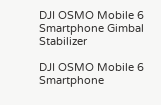DJI OSMO Mobile 6 Smartphone Gimbal Stabilizer

DJI OSMO Mobile 6 Smartphone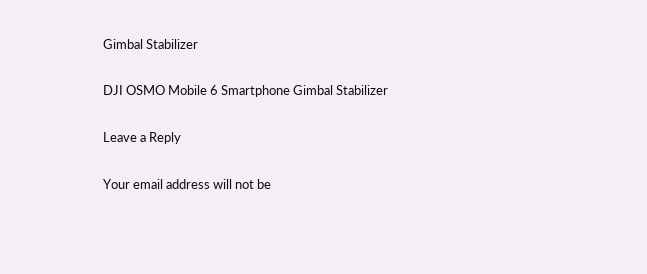Gimbal Stabilizer

DJI OSMO Mobile 6 Smartphone Gimbal Stabilizer

Leave a Reply

Your email address will not be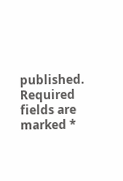published. Required fields are marked *